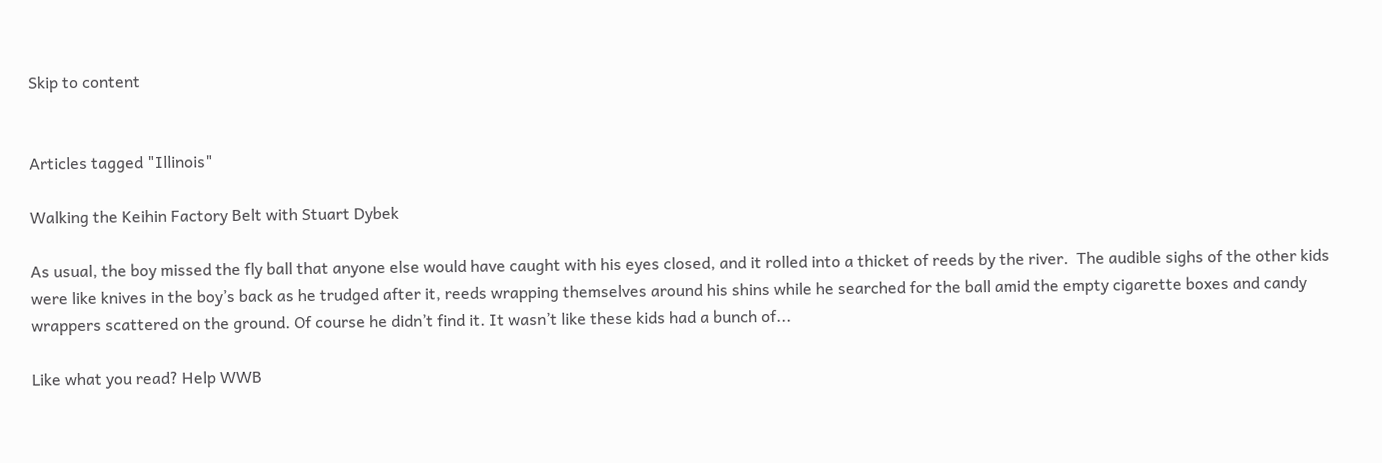Skip to content


Articles tagged "Illinois"

Walking the Keihin Factory Belt with Stuart Dybek

As usual, the boy missed the fly ball that anyone else would have caught with his eyes closed, and it rolled into a thicket of reeds by the river.  The audible sighs of the other kids were like knives in the boy’s back as he trudged after it, reeds wrapping themselves around his shins while he searched for the ball amid the empty cigarette boxes and candy wrappers scattered on the ground. Of course he didn’t find it. It wasn’t like these kids had a bunch of...

Like what you read? Help WWB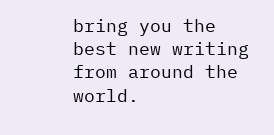bring you the best new writing from around the world.